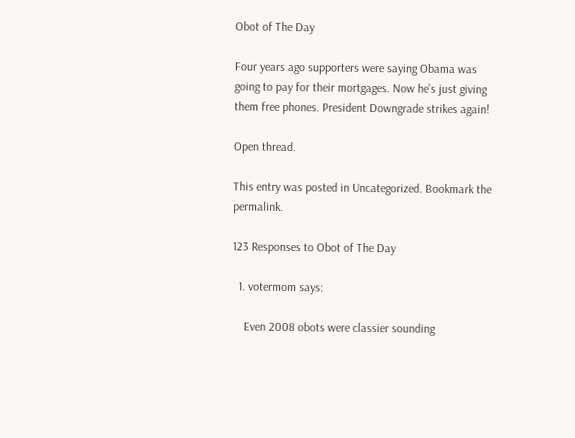Obot of The Day

Four years ago supporters were saying Obama was going to pay for their mortgages. Now he’s just giving them free phones. President Downgrade strikes again!

Open thread.

This entry was posted in Uncategorized. Bookmark the permalink.

123 Responses to Obot of The Day

  1. votermom says:

    Even 2008 obots were classier sounding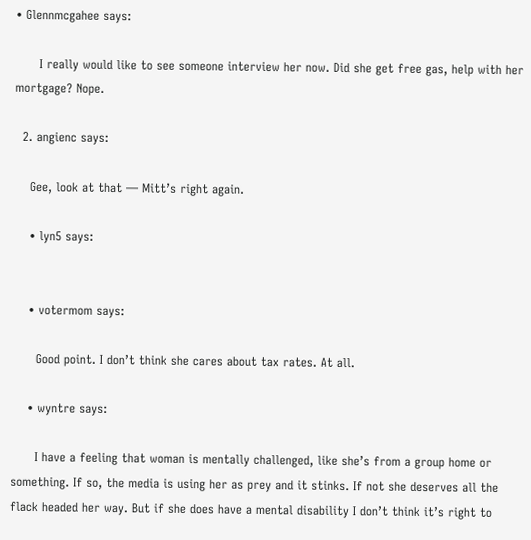• Glennmcgahee says:

      I really would like to see someone interview her now. Did she get free gas, help with her mortgage? Nope.

  2. angienc says:

    Gee, look at that — Mitt’s right again.

    • lyn5 says:


    • votermom says:

      Good point. I don’t think she cares about tax rates. At all.

    • wyntre says:

      I have a feeling that woman is mentally challenged, like she’s from a group home or something. If so, the media is using her as prey and it stinks. If not she deserves all the flack headed her way. But if she does have a mental disability I don’t think it’s right to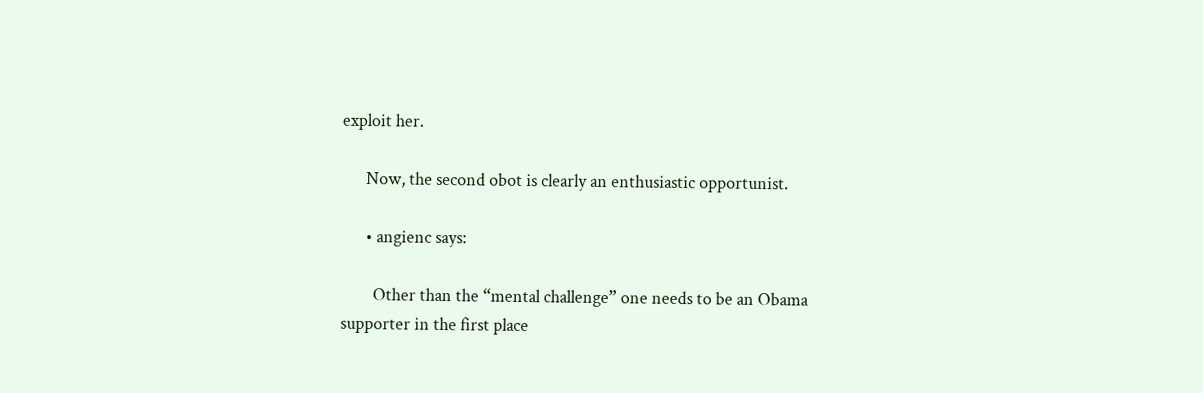exploit her.

      Now, the second obot is clearly an enthusiastic opportunist.

      • angienc says:

        Other than the “mental challenge” one needs to be an Obama supporter in the first place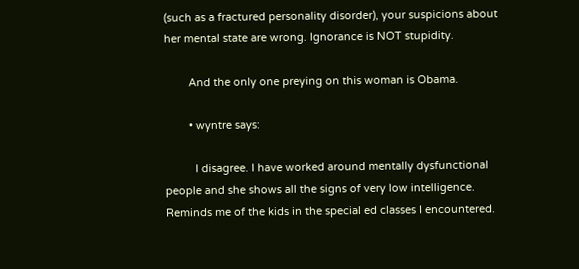(such as a fractured personality disorder), your suspicions about her mental state are wrong. Ignorance is NOT stupidity.

        And the only one preying on this woman is Obama.

        • wyntre says:

          I disagree. I have worked around mentally dysfunctional people and she shows all the signs of very low intelligence. Reminds me of the kids in the special ed classes I encountered.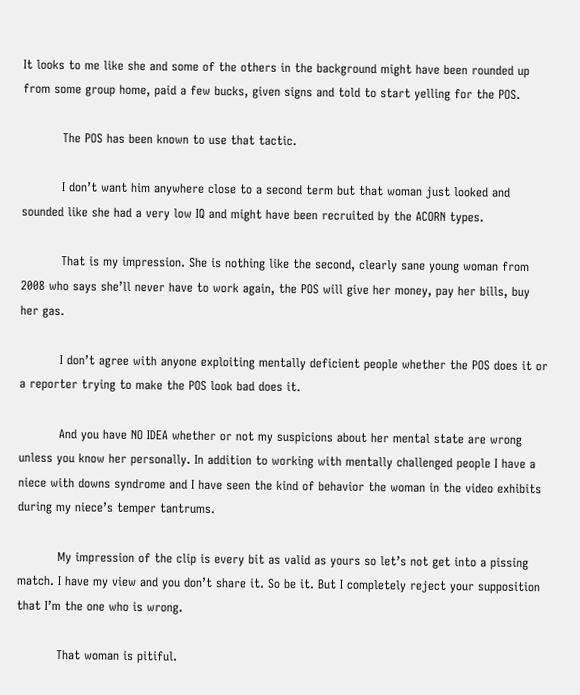It looks to me like she and some of the others in the background might have been rounded up from some group home, paid a few bucks, given signs and told to start yelling for the POS.

          The POS has been known to use that tactic.

          I don’t want him anywhere close to a second term but that woman just looked and sounded like she had a very low IQ and might have been recruited by the ACORN types.

          That is my impression. She is nothing like the second, clearly sane young woman from 2008 who says she’ll never have to work again, the POS will give her money, pay her bills, buy her gas.

          I don’t agree with anyone exploiting mentally deficient people whether the POS does it or a reporter trying to make the POS look bad does it.

          And you have NO IDEA whether or not my suspicions about her mental state are wrong unless you know her personally. In addition to working with mentally challenged people I have a niece with downs syndrome and I have seen the kind of behavior the woman in the video exhibits during my niece’s temper tantrums.

          My impression of the clip is every bit as valid as yours so let’s not get into a pissing match. I have my view and you don’t share it. So be it. But I completely reject your supposition that I’m the one who is wrong.

          That woman is pitiful.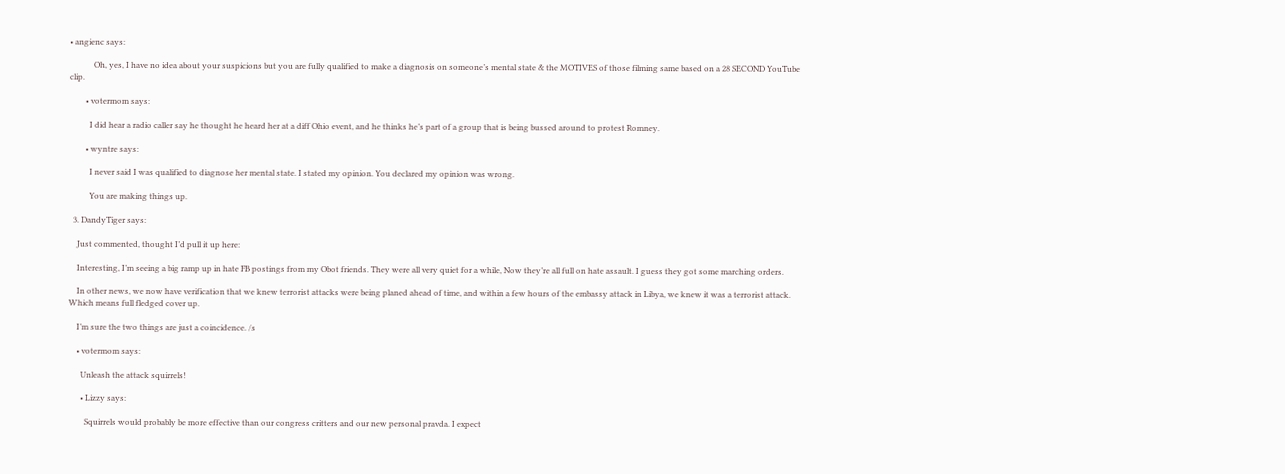• angienc says:

            Oh, yes, I have no idea about your suspicions but you are fully qualified to make a diagnosis on someone’s mental state & the MOTIVES of those filming same based on a 28 SECOND YouTube clip.

        • votermom says:

          I did hear a radio caller say he thought he heard her at a diff Ohio event, and he thinks he’s part of a group that is being bussed around to protest Romney.

        • wyntre says:

          I never said I was qualified to diagnose her mental state. I stated my opinion. You declared my opinion was wrong.

          You are making things up.

  3. DandyTiger says:

    Just commented, thought I’d pull it up here:

    Interesting, I’m seeing a big ramp up in hate FB postings from my Obot friends. They were all very quiet for a while, Now they’re all full on hate assault. I guess they got some marching orders.

    In other news, we now have verification that we knew terrorist attacks were being planed ahead of time, and within a few hours of the embassy attack in Libya, we knew it was a terrorist attack. Which means full fledged cover up.

    I’m sure the two things are just a coincidence. /s

    • votermom says:

      Unleash the attack squirrels!

      • Lizzy says:

        Squirrels would probably be more effective than our congress critters and our new personal pravda. I expect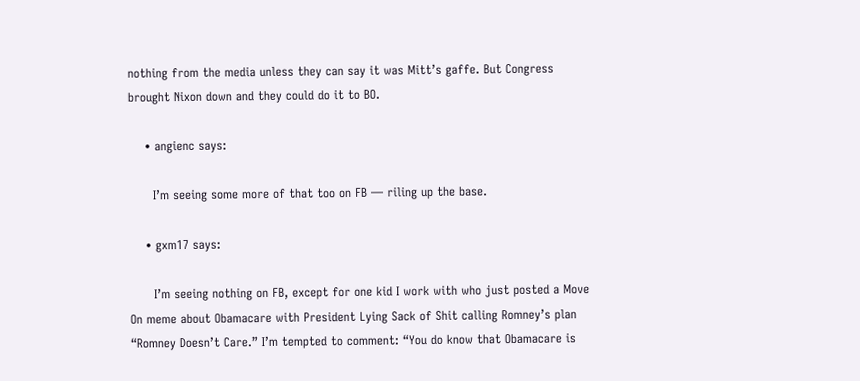nothing from the media unless they can say it was Mitt’s gaffe. But Congress brought Nixon down and they could do it to BO.

    • angienc says:

      I’m seeing some more of that too on FB — riling up the base.

    • gxm17 says:

      I’m seeing nothing on FB, except for one kid I work with who just posted a Move On meme about Obamacare with President Lying Sack of Shit calling Romney’s plan “Romney Doesn’t Care.” I’m tempted to comment: “You do know that Obamacare is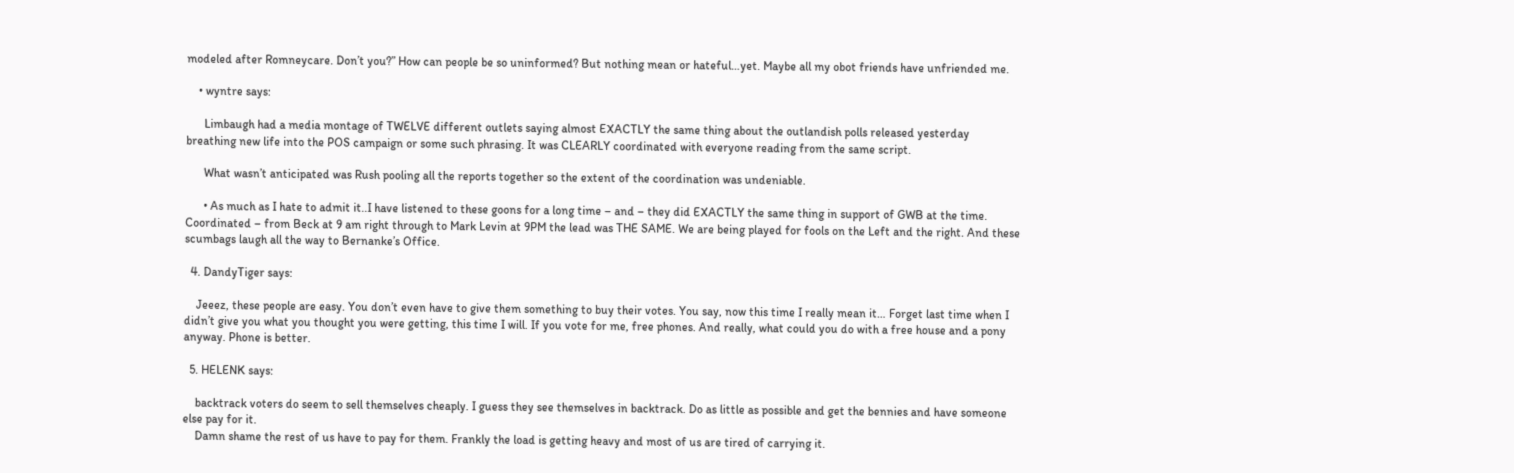modeled after Romneycare. Don’t you?” How can people be so uninformed? But nothing mean or hateful…yet. Maybe all my obot friends have unfriended me.

    • wyntre says:

      Limbaugh had a media montage of TWELVE different outlets saying almost EXACTLY the same thing about the outlandish polls released yesterday breathing new life into the POS campaign or some such phrasing. It was CLEARLY coordinated with everyone reading from the same script.

      What wasn’t anticipated was Rush pooling all the reports together so the extent of the coordination was undeniable.

      • As much as I hate to admit it..I have listened to these goons for a long time – and – they did EXACTLY the same thing in support of GWB at the time. Coordinated – from Beck at 9 am right through to Mark Levin at 9PM the lead was THE SAME. We are being played for fools on the Left and the right. And these scumbags laugh all the way to Bernanke’s Office.

  4. DandyTiger says:

    Jeeez, these people are easy. You don’t even have to give them something to buy their votes. You say, now this time I really mean it… Forget last time when I didn’t give you what you thought you were getting, this time I will. If you vote for me, free phones. And really, what could you do with a free house and a pony anyway. Phone is better.

  5. HELENK says:

    backtrack voters do seem to sell themselves cheaply. I guess they see themselves in backtrack. Do as little as possible and get the bennies and have someone else pay for it.
    Damn shame the rest of us have to pay for them. Frankly the load is getting heavy and most of us are tired of carrying it.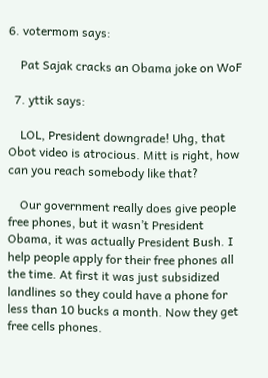6. votermom says:

    Pat Sajak cracks an Obama joke on WoF

  7. yttik says:

    LOL, President downgrade! Uhg, that Obot video is atrocious. Mitt is right, how can you reach somebody like that?

    Our government really does give people free phones, but it wasn’t President Obama, it was actually President Bush. I help people apply for their free phones all the time. At first it was just subsidized landlines so they could have a phone for less than 10 bucks a month. Now they get free cells phones.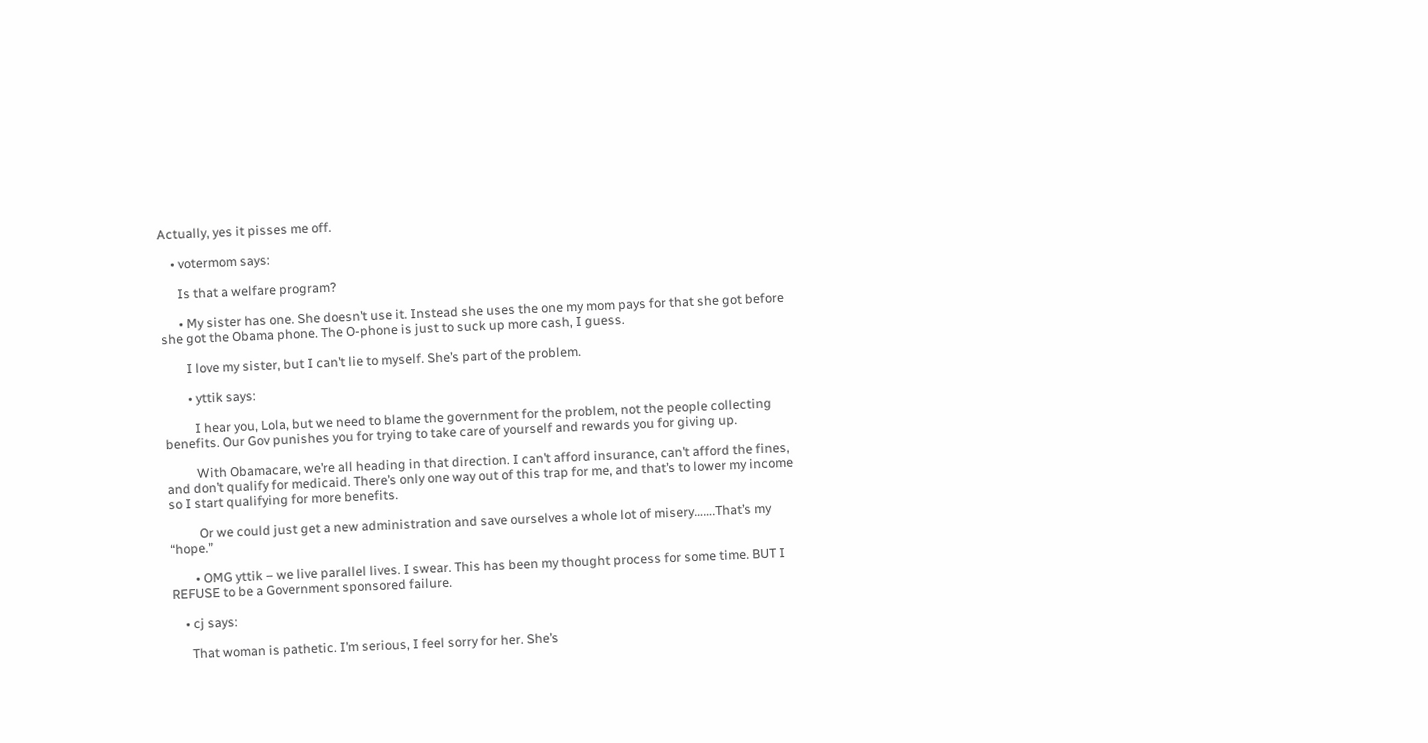Actually, yes it pisses me off.

    • votermom says:

      Is that a welfare program?

      • My sister has one. She doesn’t use it. Instead she uses the one my mom pays for that she got before she got the Obama phone. The O-phone is just to suck up more cash, I guess.

        I love my sister, but I can’t lie to myself. She’s part of the problem.

        • yttik says:

          I hear you, Lola, but we need to blame the government for the problem, not the people collecting benefits. Our Gov punishes you for trying to take care of yourself and rewards you for giving up.

          With Obamacare, we’re all heading in that direction. I can’t afford insurance, can’t afford the fines, and don’t qualify for medicaid. There’s only one way out of this trap for me, and that’s to lower my income so I start qualifying for more benefits.

          Or we could just get a new administration and save ourselves a whole lot of misery…….That’s my “hope.”

        • OMG yttik – we live parallel lives. I swear. This has been my thought process for some time. BUT I REFUSE to be a Government sponsored failure.

    • cj says:

      That woman is pathetic. I’m serious, I feel sorry for her. She’s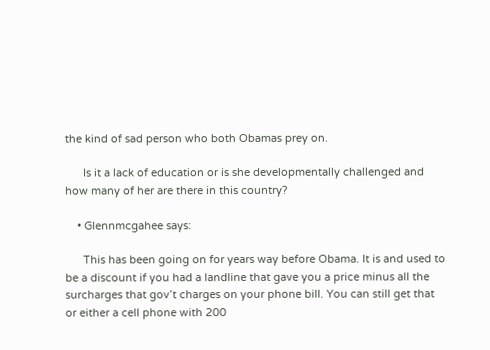the kind of sad person who both Obamas prey on.

      Is it a lack of education or is she developmentally challenged and how many of her are there in this country?

    • Glennmcgahee says:

      This has been going on for years way before Obama. It is and used to be a discount if you had a landline that gave you a price minus all the surcharges that gov’t charges on your phone bill. You can still get that or either a cell phone with 200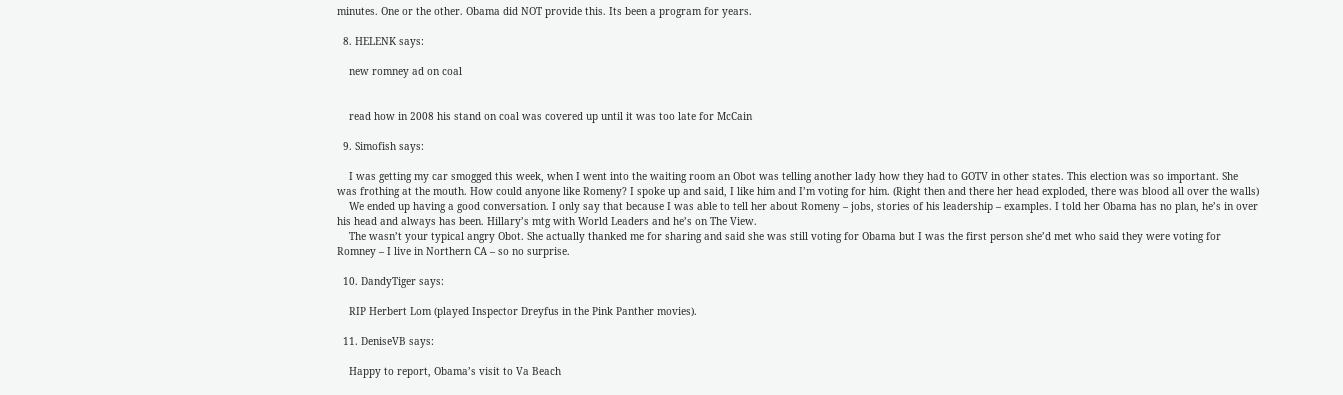minutes. One or the other. Obama did NOT provide this. Its been a program for years.

  8. HELENK says:

    new romney ad on coal


    read how in 2008 his stand on coal was covered up until it was too late for McCain

  9. Simofish says:

    I was getting my car smogged this week, when I went into the waiting room an Obot was telling another lady how they had to GOTV in other states. This election was so important. She was frothing at the mouth. How could anyone like Romeny? I spoke up and said, I like him and I’m voting for him. (Right then and there her head exploded, there was blood all over the walls)
    We ended up having a good conversation. I only say that because I was able to tell her about Romeny – jobs, stories of his leadership – examples. I told her Obama has no plan, he’s in over his head and always has been. Hillary’s mtg with World Leaders and he’s on The View.
    The wasn’t your typical angry Obot. She actually thanked me for sharing and said she was still voting for Obama but I was the first person she’d met who said they were voting for Romney – I live in Northern CA – so no surprise.

  10. DandyTiger says:

    RIP Herbert Lom (played Inspector Dreyfus in the Pink Panther movies).

  11. DeniseVB says:

    Happy to report, Obama’s visit to Va Beach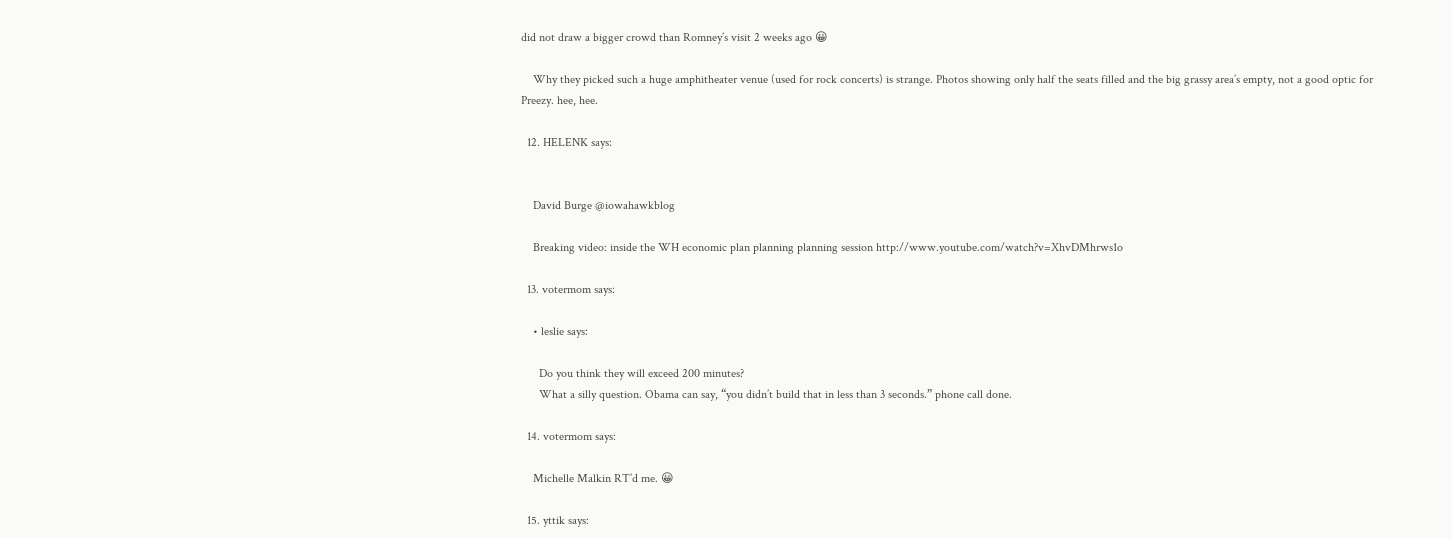did not draw a bigger crowd than Romney’s visit 2 weeks ago 😀

    Why they picked such a huge amphitheater venue (used for rock concerts) is strange. Photos showing only half the seats filled and the big grassy area’s empty, not a good optic for Preezy. hee, hee.

  12. HELENK says:


    David Burge @iowahawkblog

    Breaking video: inside the WH economic plan planning planning session http://www.youtube.com/watch?v=XhvDMhrws1o

  13. votermom says:

    • leslie says:

      Do you think they will exceed 200 minutes?
      What a silly question. Obama can say, “you didn’t build that in less than 3 seconds.” phone call done.

  14. votermom says:

    Michelle Malkin RT’d me. 😀

  15. yttik says: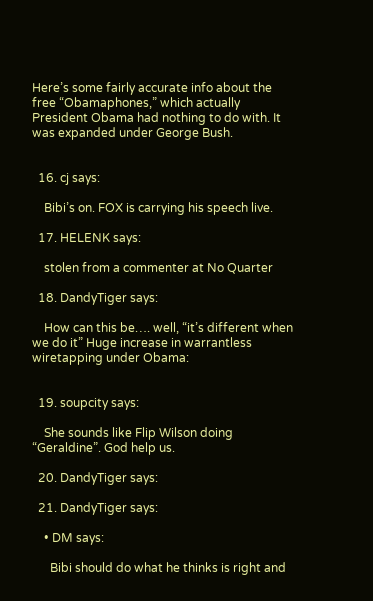Here’s some fairly accurate info about the free “Obamaphones,” which actually President Obama had nothing to do with. It was expanded under George Bush.


  16. cj says:

    Bibi’s on. FOX is carrying his speech live.

  17. HELENK says:

    stolen from a commenter at No Quarter

  18. DandyTiger says:

    How can this be…. well, “it’s different when we do it” Huge increase in warrantless wiretapping under Obama:


  19. soupcity says:

    She sounds like Flip Wilson doing “Geraldine”. God help us.

  20. DandyTiger says:

  21. DandyTiger says:

    • DM says:

      Bibi should do what he thinks is right and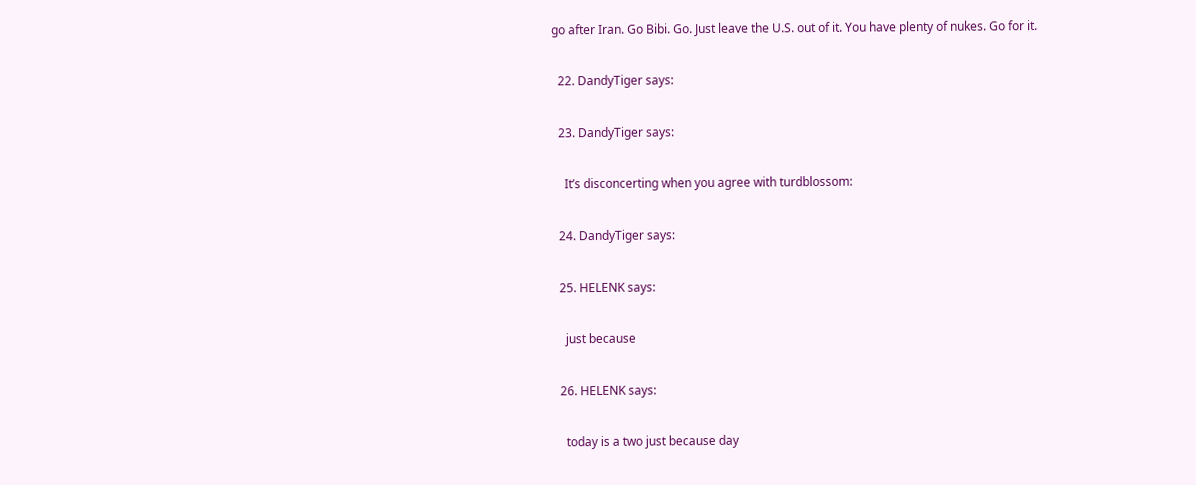go after Iran. Go Bibi. Go. Just leave the U.S. out of it. You have plenty of nukes. Go for it.

  22. DandyTiger says:

  23. DandyTiger says:

    It’s disconcerting when you agree with turdblossom:

  24. DandyTiger says:

  25. HELENK says:

    just because

  26. HELENK says:

    today is a two just because day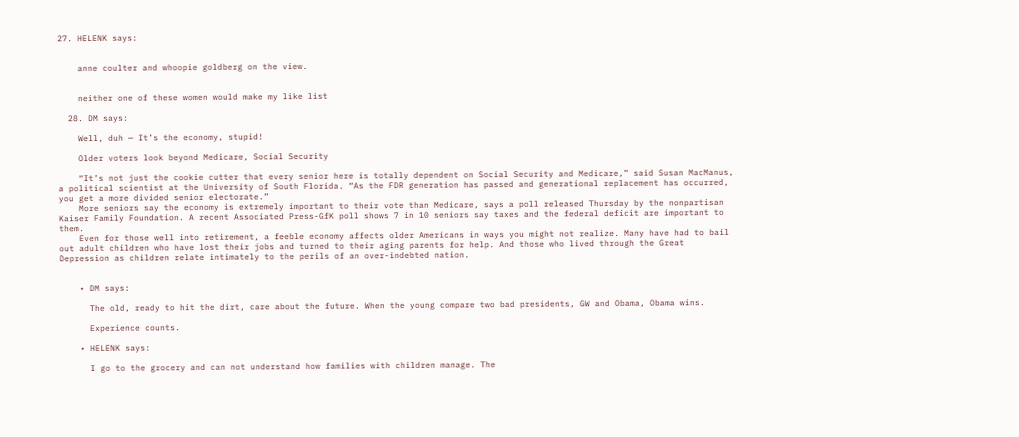27. HELENK says:


    anne coulter and whoopie goldberg on the view.


    neither one of these women would make my like list

  28. DM says:

    Well, duh — It’s the economy, stupid!

    Older voters look beyond Medicare, Social Security

    “It’s not just the cookie cutter that every senior here is totally dependent on Social Security and Medicare,” said Susan MacManus, a political scientist at the University of South Florida. “As the FDR generation has passed and generational replacement has occurred, you get a more divided senior electorate.”
    More seniors say the economy is extremely important to their vote than Medicare, says a poll released Thursday by the nonpartisan Kaiser Family Foundation. A recent Associated Press-GfK poll shows 7 in 10 seniors say taxes and the federal deficit are important to them.
    Even for those well into retirement, a feeble economy affects older Americans in ways you might not realize. Many have had to bail out adult children who have lost their jobs and turned to their aging parents for help. And those who lived through the Great Depression as children relate intimately to the perils of an over-indebted nation.


    • DM says:

      The old, ready to hit the dirt, care about the future. When the young compare two bad presidents, GW and Obama, Obama wins.

      Experience counts.

    • HELENK says:

      I go to the grocery and can not understand how families with children manage. The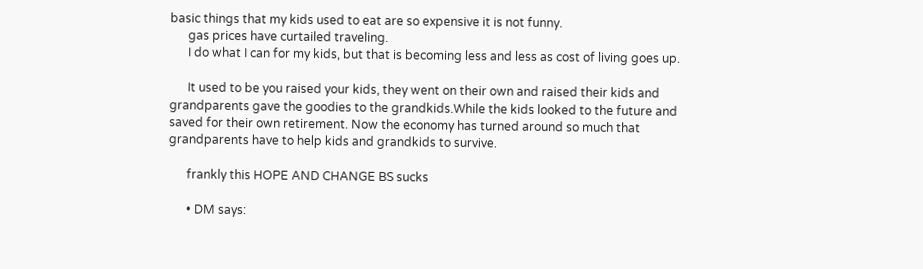basic things that my kids used to eat are so expensive it is not funny.
      gas prices have curtailed traveling.
      I do what I can for my kids, but that is becoming less and less as cost of living goes up.

      It used to be you raised your kids, they went on their own and raised their kids and grandparents gave the goodies to the grandkids.While the kids looked to the future and saved for their own retirement. Now the economy has turned around so much that grandparents have to help kids and grandkids to survive.

      frankly this HOPE AND CHANGE BS sucks

      • DM says: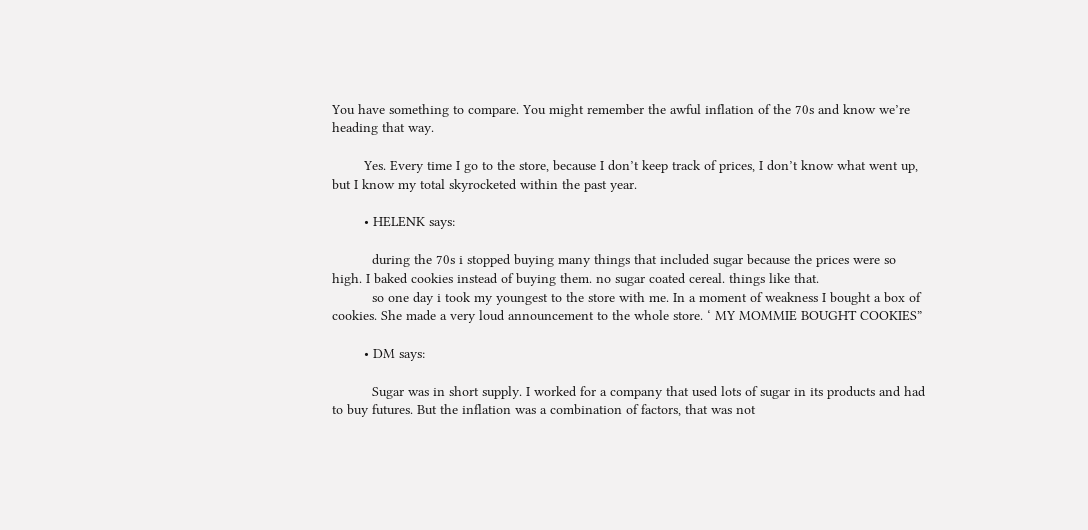You have something to compare. You might remember the awful inflation of the 70s and know we’re heading that way.

        Yes. Every time I go to the store, because I don’t keep track of prices, I don’t know what went up, but I know my total skyrocketed within the past year.

        • HELENK says:

          during the 70s i stopped buying many things that included sugar because the prices were so high. I baked cookies instead of buying them. no sugar coated cereal. things like that.
          so one day i took my youngest to the store with me. In a moment of weakness I bought a box of cookies. She made a very loud announcement to the whole store. ‘ MY MOMMIE BOUGHT COOKIES”

        • DM says:

          Sugar was in short supply. I worked for a company that used lots of sugar in its products and had to buy futures. But the inflation was a combination of factors, that was not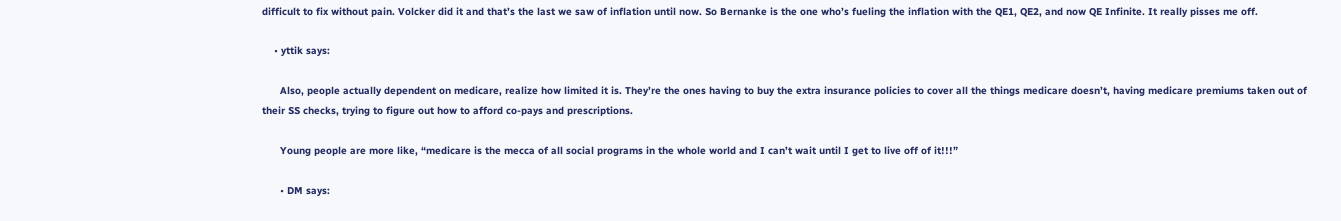difficult to fix without pain. Volcker did it and that’s the last we saw of inflation until now. So Bernanke is the one who’s fueling the inflation with the QE1, QE2, and now QE Infinite. It really pisses me off.

    • yttik says:

      Also, people actually dependent on medicare, realize how limited it is. They’re the ones having to buy the extra insurance policies to cover all the things medicare doesn’t, having medicare premiums taken out of their SS checks, trying to figure out how to afford co-pays and prescriptions.

      Young people are more like, “medicare is the mecca of all social programs in the whole world and I can’t wait until I get to live off of it!!!”

      • DM says: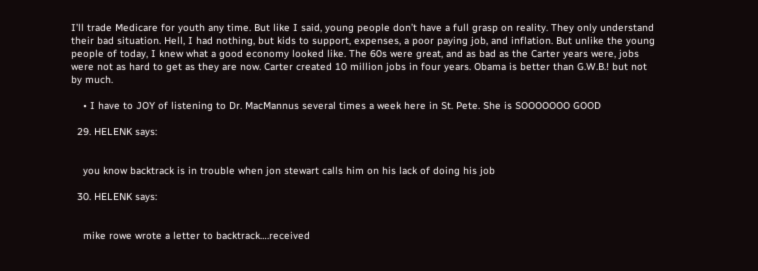I’ll trade Medicare for youth any time. But like I said, young people don’t have a full grasp on reality. They only understand their bad situation. Hell, I had nothing, but kids to support, expenses, a poor paying job, and inflation. But unlike the young people of today, I knew what a good economy looked like. The 60s were great, and as bad as the Carter years were, jobs were not as hard to get as they are now. Carter created 10 million jobs in four years. Obama is better than G.W.B.! but not by much.

    • I have to JOY of listening to Dr. MacMannus several times a week here in St. Pete. She is SOOOOOOO GOOD

  29. HELENK says:


    you know backtrack is in trouble when jon stewart calls him on his lack of doing his job

  30. HELENK says:


    mike rowe wrote a letter to backtrack….received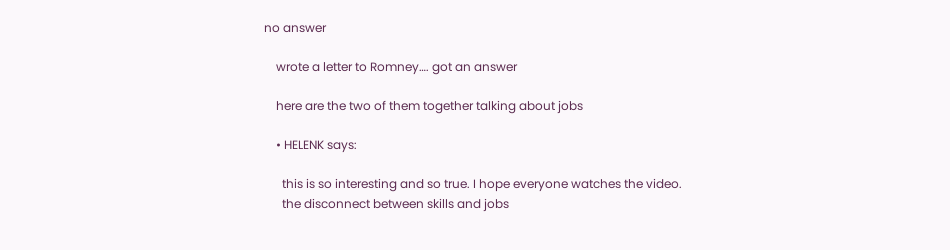no answer

    wrote a letter to Romney…. got an answer

    here are the two of them together talking about jobs

    • HELENK says:

      this is so interesting and so true. I hope everyone watches the video.
      the disconnect between skills and jobs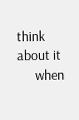think about it
      when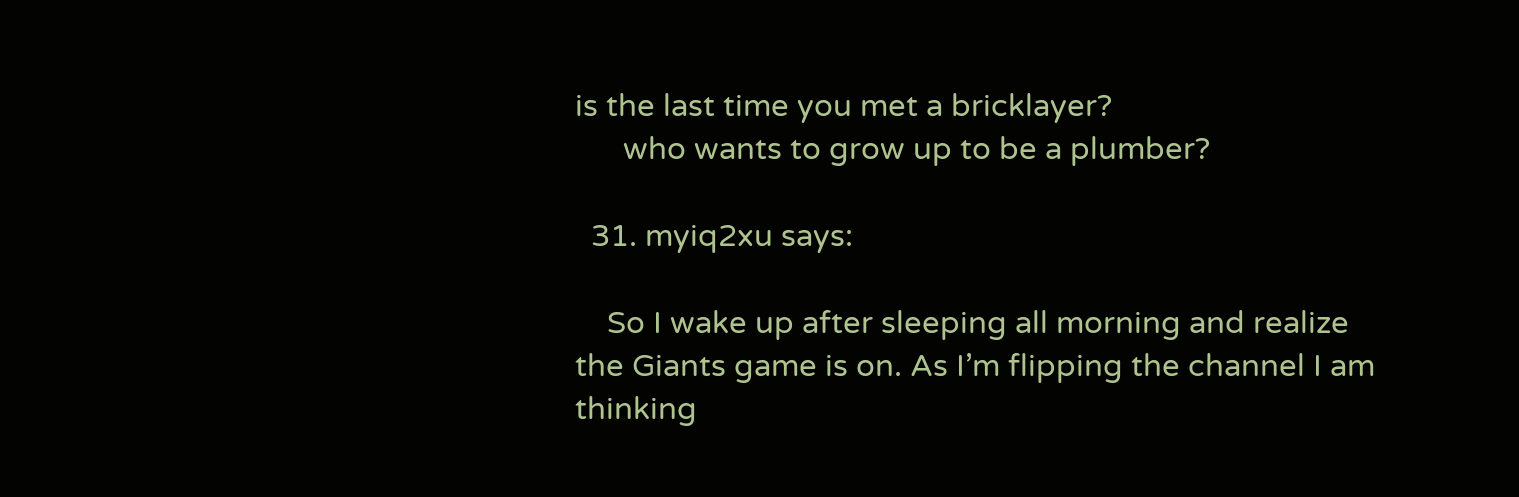is the last time you met a bricklayer?
      who wants to grow up to be a plumber?

  31. myiq2xu says:

    So I wake up after sleeping all morning and realize the Giants game is on. As I’m flipping the channel I am thinking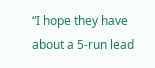“I hope they have about a 5-run lead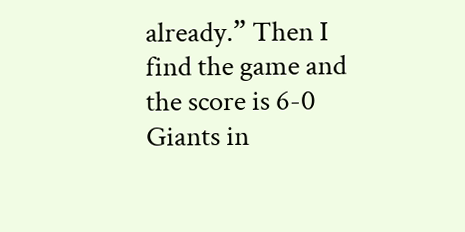already.” Then I find the game and the score is 6-0 Giants in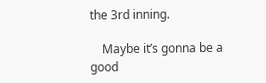the 3rd inning.

    Maybe it’s gonna be a good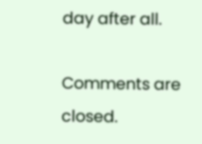day after all.

Comments are closed.